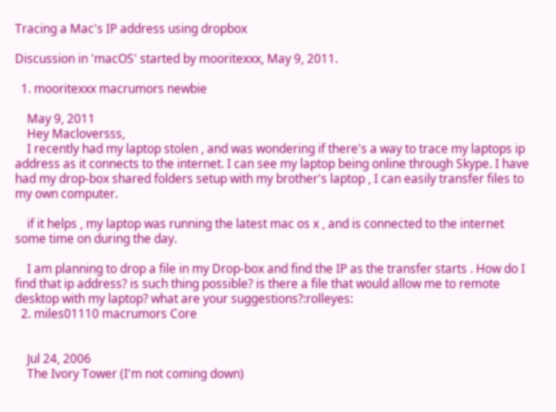Tracing a Mac's IP address using dropbox

Discussion in 'macOS' started by mooritexxx, May 9, 2011.

  1. mooritexxx macrumors newbie

    May 9, 2011
    Hey Macloversss,
    I recently had my laptop stolen , and was wondering if there's a way to trace my laptops ip address as it connects to the internet. I can see my laptop being online through Skype. I have had my drop-box shared folders setup with my brother's laptop , I can easily transfer files to my own computer.

    if it helps , my laptop was running the latest mac os x , and is connected to the internet some time on during the day.

    I am planning to drop a file in my Drop-box and find the IP as the transfer starts . How do I find that ip address? is such thing possible? is there a file that would allow me to remote desktop with my laptop? what are your suggestions?:rolleyes:
  2. miles01110 macrumors Core


    Jul 24, 2006
    The Ivory Tower (I'm not coming down)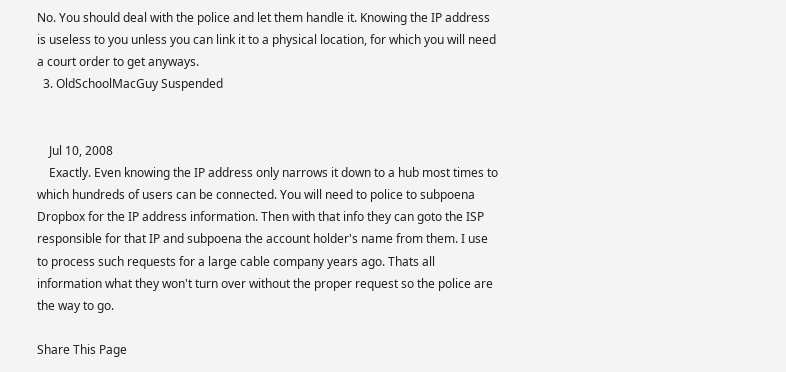No. You should deal with the police and let them handle it. Knowing the IP address is useless to you unless you can link it to a physical location, for which you will need a court order to get anyways.
  3. OldSchoolMacGuy Suspended


    Jul 10, 2008
    Exactly. Even knowing the IP address only narrows it down to a hub most times to which hundreds of users can be connected. You will need to police to subpoena Dropbox for the IP address information. Then with that info they can goto the ISP responsible for that IP and subpoena the account holder's name from them. I use to process such requests for a large cable company years ago. Thats all information what they won't turn over without the proper request so the police are the way to go.

Share This Page